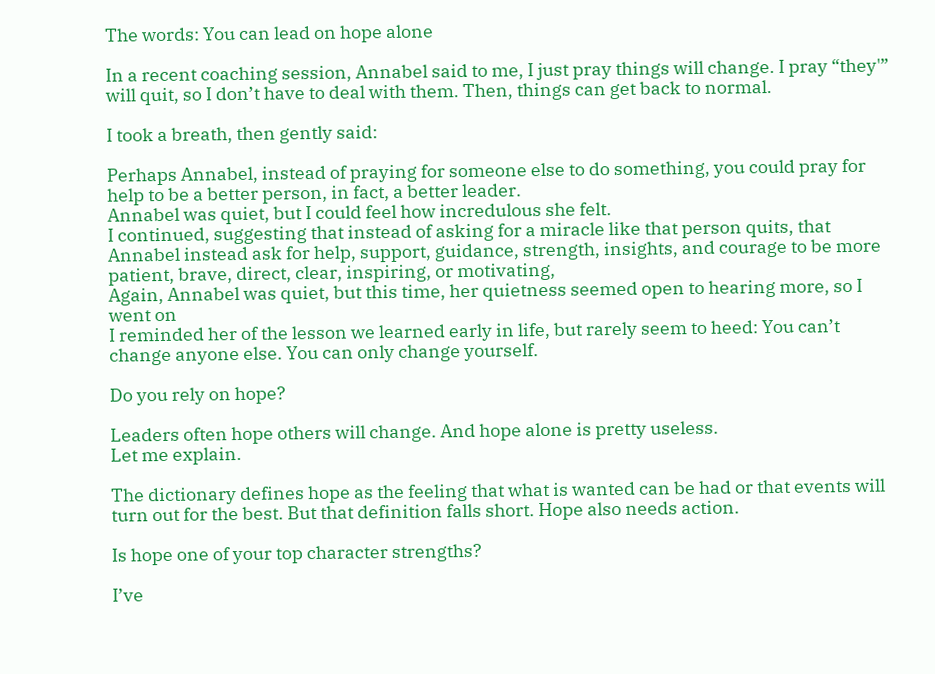The words: You can lead on hope alone

In a recent coaching session, Annabel said to me, I just pray things will change. I pray “they'” will quit, so I don’t have to deal with them. Then, things can get back to normal.

I took a breath, then gently said:

Perhaps Annabel, instead of praying for someone else to do something, you could pray for help to be a better person, in fact, a better leader.
Annabel was quiet, but I could feel how incredulous she felt.
I continued, suggesting that instead of asking for a miracle like that person quits, that Annabel instead ask for help, support, guidance, strength, insights, and courage to be more patient, brave, direct, clear, inspiring, or motivating,
Again, Annabel was quiet, but this time, her quietness seemed open to hearing more, so I went on
I reminded her of the lesson we learned early in life, but rarely seem to heed: You can’t change anyone else. You can only change yourself.

Do you rely on hope?

Leaders often hope others will change. And hope alone is pretty useless.
Let me explain.

The dictionary defines hope as the feeling that what is wanted can be had or that events will turn out for the best. But that definition falls short. Hope also needs action.

Is hope one of your top character strengths?

I’ve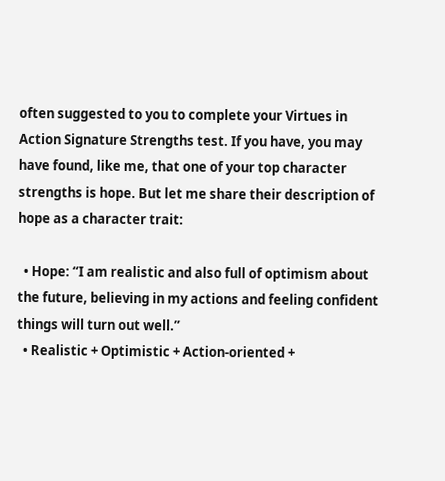often suggested to you to complete your Virtues in Action Signature Strengths test. If you have, you may have found, like me, that one of your top character strengths is hope. But let me share their description of hope as a character trait:

  • Hope: “I am realistic and also full of optimism about the future, believing in my actions and feeling confident things will turn out well.”
  • Realistic + Optimistic + Action-oriented +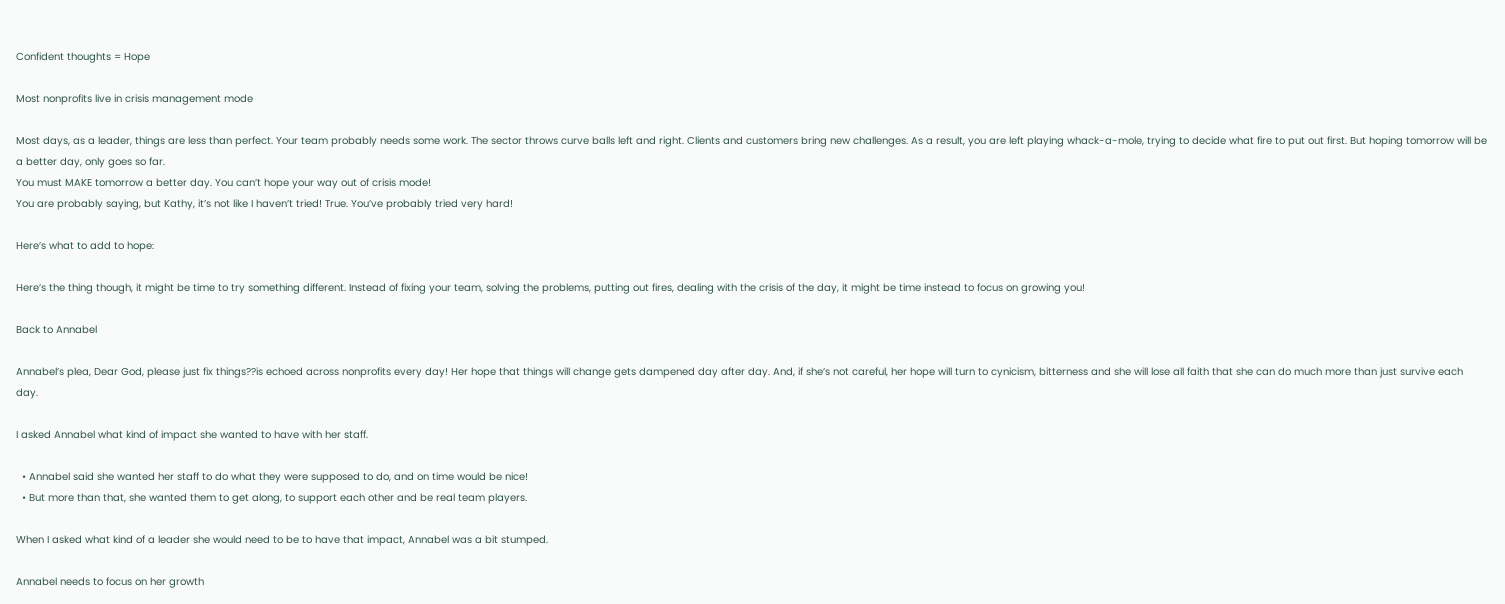Confident thoughts = Hope

Most nonprofits live in crisis management mode

Most days, as a leader, things are less than perfect. Your team probably needs some work. The sector throws curve balls left and right. Clients and customers bring new challenges. As a result, you are left playing whack-a-mole, trying to decide what fire to put out first. But hoping tomorrow will be a better day, only goes so far.
You must MAKE tomorrow a better day. You can’t hope your way out of crisis mode!
You are probably saying, but Kathy, it’s not like I haven’t tried! True. You’ve probably tried very hard!

Here’s what to add to hope:

Here’s the thing though, it might be time to try something different. Instead of fixing your team, solving the problems, putting out fires, dealing with the crisis of the day, it might be time instead to focus on growing you!

Back to Annabel

Annabel’s plea, Dear God, please just fix things??is echoed across nonprofits every day! Her hope that things will change gets dampened day after day. And, if she’s not careful, her hope will turn to cynicism, bitterness and she will lose all faith that she can do much more than just survive each day.

I asked Annabel what kind of impact she wanted to have with her staff.

  • Annabel said she wanted her staff to do what they were supposed to do, and on time would be nice!
  • But more than that, she wanted them to get along, to support each other and be real team players.

When I asked what kind of a leader she would need to be to have that impact, Annabel was a bit stumped.

Annabel needs to focus on her growth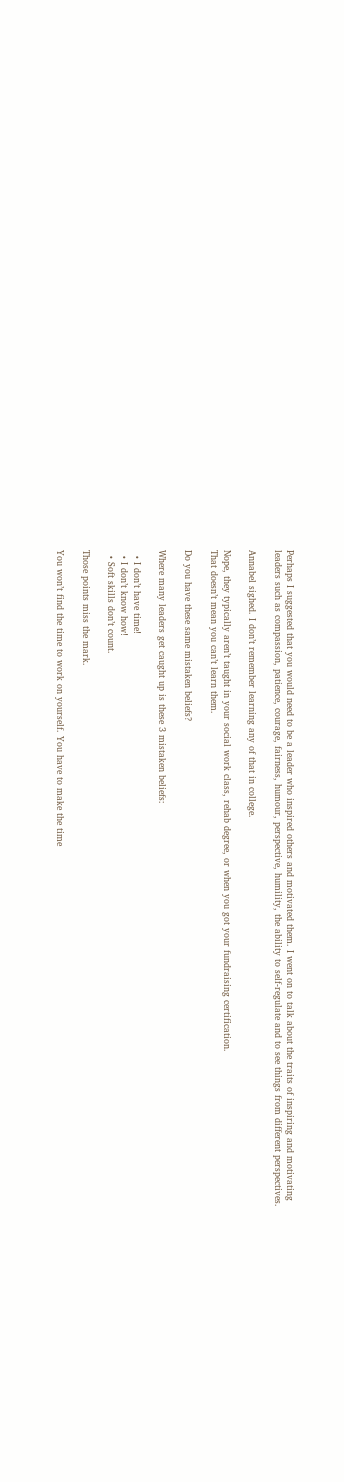Perhaps I suggested that you would need to be a leader who inspired others and motivated them. I went on to talk about the traits of inspiring and motivating leaders such as compassion, patience, courage, fairness, humour, perspective, humility, the ability to self-regulate and to see things from different perspectives.

Annabel sighed. I don’t remember learning any of that in college.

Nope, they typically aren’t taught in your social work class, rehab degree, or when you got your fundraising certification.
That doesn’t mean you can’t learn them.

Do you have these same mistaken beliefs?

Where many leaders get caught up is these 3 mistaken beliefs:

  • I don’t have time!
  • I don’t know how!
  • Soft skills don’t count.

Those points miss the mark.

You won’t find the time to work on yourself. You have to make the time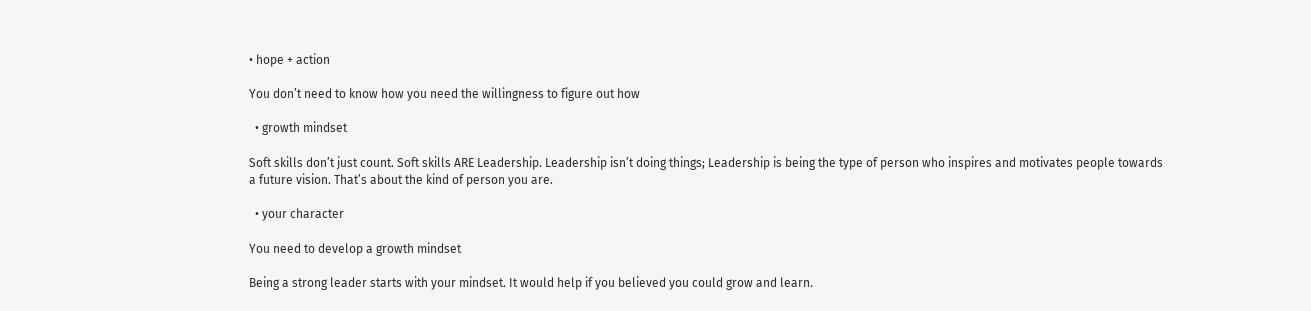• hope + action

You don’t need to know how you need the willingness to figure out how

  • growth mindset

Soft skills don’t just count. Soft skills ARE Leadership. Leadership isn’t doing things; Leadership is being the type of person who inspires and motivates people towards a future vision. That’s about the kind of person you are.

  • your character

You need to develop a growth mindset

Being a strong leader starts with your mindset. It would help if you believed you could grow and learn.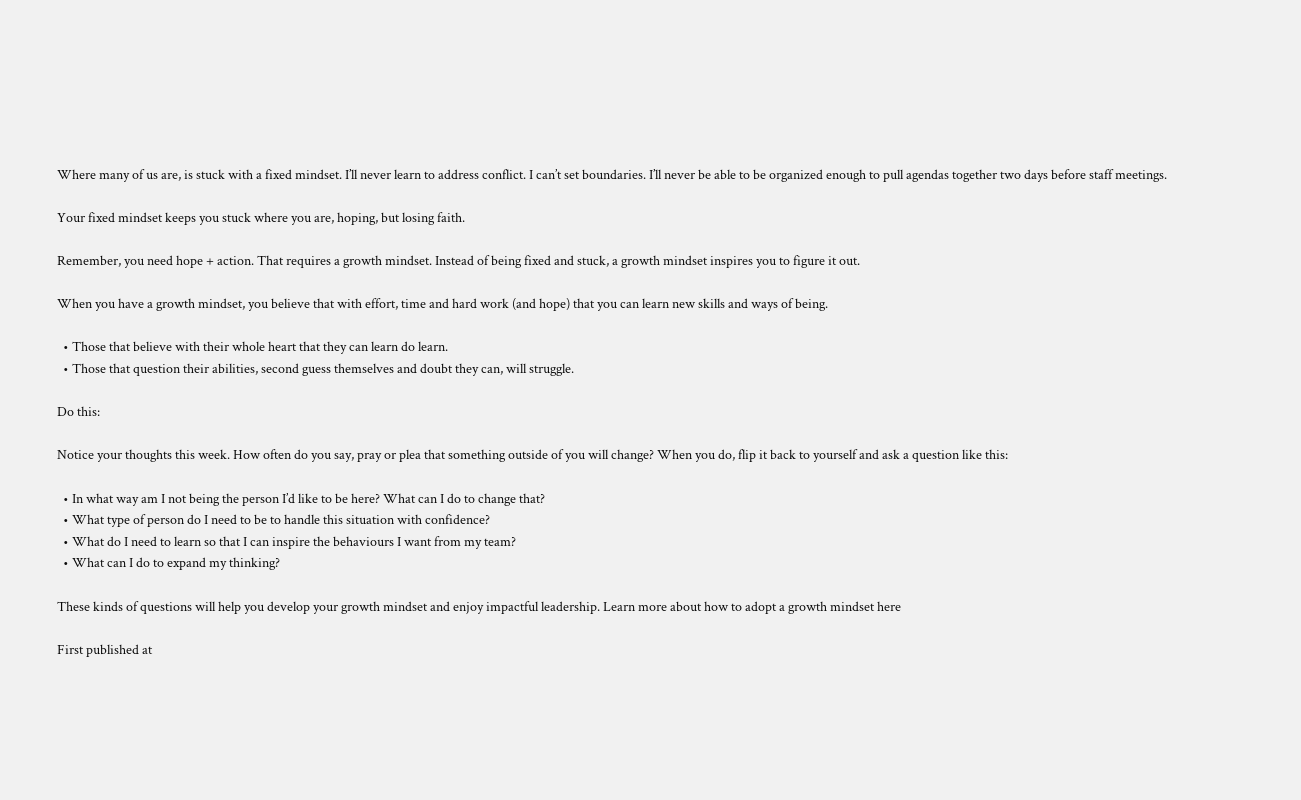Where many of us are, is stuck with a fixed mindset. I’ll never learn to address conflict. I can’t set boundaries. I’ll never be able to be organized enough to pull agendas together two days before staff meetings.

Your fixed mindset keeps you stuck where you are, hoping, but losing faith.

Remember, you need hope + action. That requires a growth mindset. Instead of being fixed and stuck, a growth mindset inspires you to figure it out.

When you have a growth mindset, you believe that with effort, time and hard work (and hope) that you can learn new skills and ways of being.

  • Those that believe with their whole heart that they can learn do learn.
  • Those that question their abilities, second guess themselves and doubt they can, will struggle.

Do this:

Notice your thoughts this week. How often do you say, pray or plea that something outside of you will change? When you do, flip it back to yourself and ask a question like this:

  • In what way am I not being the person I’d like to be here? What can I do to change that?
  • What type of person do I need to be to handle this situation with confidence?
  • What do I need to learn so that I can inspire the behaviours I want from my team?
  • What can I do to expand my thinking?

These kinds of questions will help you develop your growth mindset and enjoy impactful leadership. Learn more about how to adopt a growth mindset here

First published at